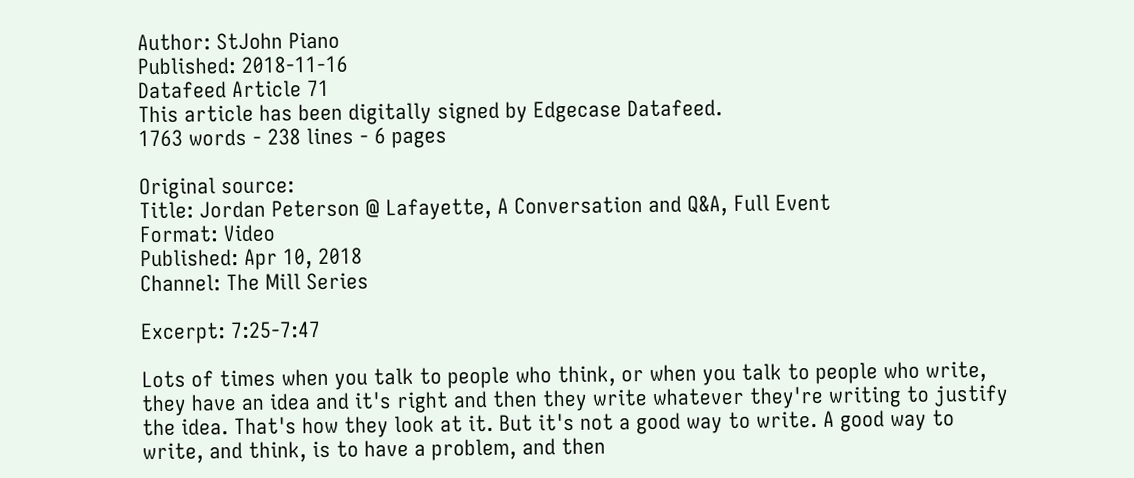Author: StJohn Piano
Published: 2018-11-16
Datafeed Article 71
This article has been digitally signed by Edgecase Datafeed.
1763 words - 238 lines - 6 pages

Original source:
Title: Jordan Peterson @ Lafayette, A Conversation and Q&A, Full Event
Format: Video
Published: Apr 10, 2018
Channel: The Mill Series

Excerpt: 7:25-7:47

Lots of times when you talk to people who think, or when you talk to people who write, they have an idea and it's right and then they write whatever they're writing to justify the idea. That's how they look at it. But it's not a good way to write. A good way to write, and think, is to have a problem, and then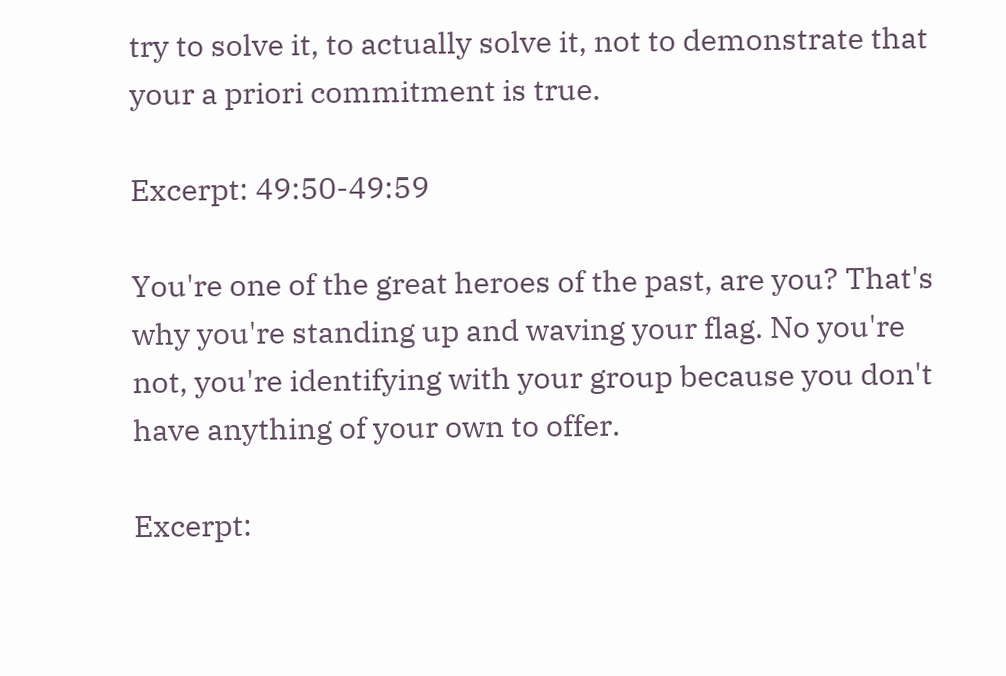try to solve it, to actually solve it, not to demonstrate that your a priori commitment is true.

Excerpt: 49:50-49:59

You're one of the great heroes of the past, are you? That's why you're standing up and waving your flag. No you're not, you're identifying with your group because you don't have anything of your own to offer.

Excerpt: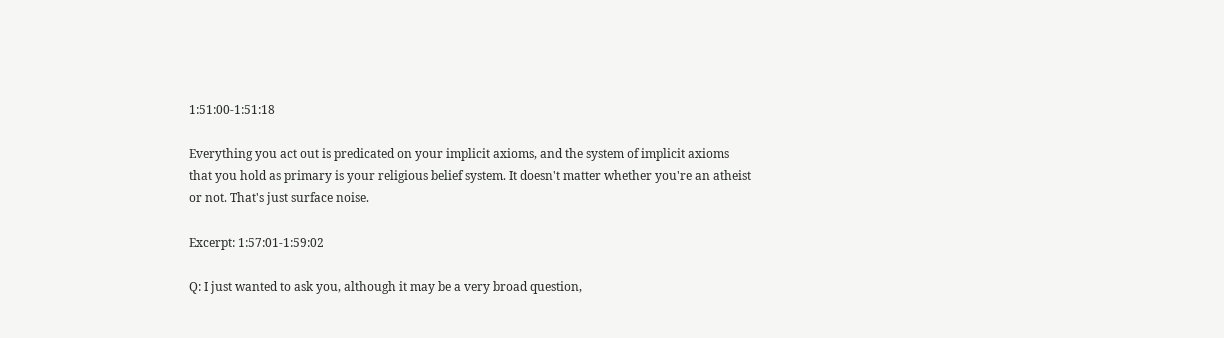1:51:00-1:51:18

Everything you act out is predicated on your implicit axioms, and the system of implicit axioms that you hold as primary is your religious belief system. It doesn't matter whether you're an atheist or not. That's just surface noise.

Excerpt: 1:57:01-1:59:02

Q: I just wanted to ask you, although it may be a very broad question,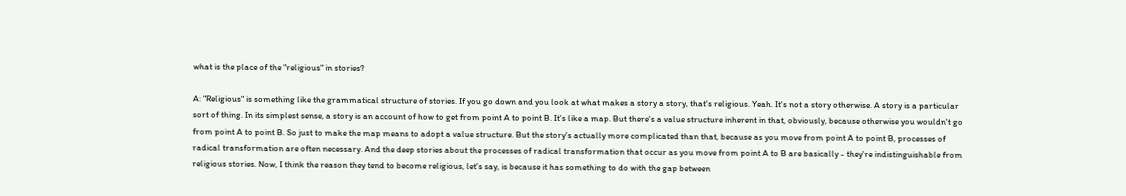what is the place of the "religious" in stories?

A: "Religious" is something like the grammatical structure of stories. If you go down and you look at what makes a story a story, that's religious. Yeah. It's not a story otherwise. A story is a particular sort of thing. In its simplest sense, a story is an account of how to get from point A to point B. It's like a map. But there's a value structure inherent in that, obviously, because otherwise you wouldn't go from point A to point B. So just to make the map means to adopt a value structure. But the story's actually more complicated than that, because as you move from point A to point B, processes of radical transformation are often necessary. And the deep stories about the processes of radical transformation that occur as you move from point A to B are basically - they're indistinguishable from religious stories. Now, I think the reason they tend to become religious, let's say, is because it has something to do with the gap between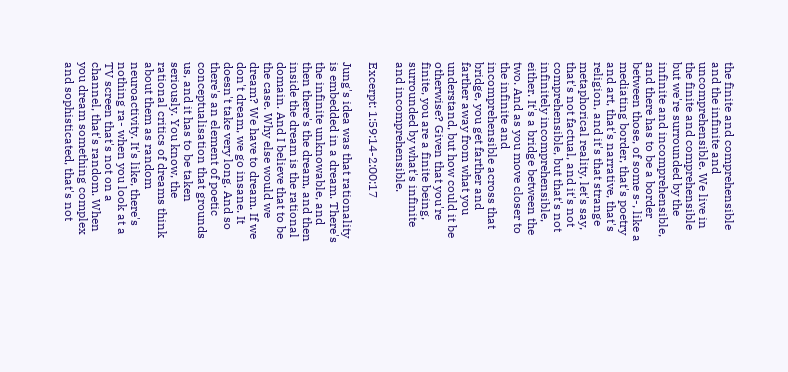the finite and comprehensible and the infinite and uncomprehensible. We live in the finite and comprehensible but we're surrounded by the infinite and incomprehensible, and there has to be a border between those, of some s-, like a mediating border, that's poetry and art, that's narrative, that's religion, and it's that strange metaphorical reality, let's say, that's not factual, and it's not comprehensible, but that's not infinitely incomprehensible, either. It's a bridge between the two. And as you move closer to the infinite and incomprehensible across that bridge, you get farther and farther away from what you understand, but how could it be otherwise? Given that you're finite, you are a finite being, surrounded by what's infinite and incomprehensible.

Excerpt: 1:59:14-2:00:17

Jung's idea was that rationality is embedded in a dream. There's the infinite unknowable, and then there's the dream, and then inside the dream is the rational domain. And I believe that to be the case. Why else would we dream? We have to dream. If we don't dream, we go insane. It doesn't take very long. And so there's an element of poetic conceptualisation that grounds us, and it has to be taken seriously. You know, the rational critics of dreams think about them as random neuroactivity. It's like, there's nothing ra- when you look at a TV screen that's not on a channel, that's random. When you dream something complex and sophisticated, that's not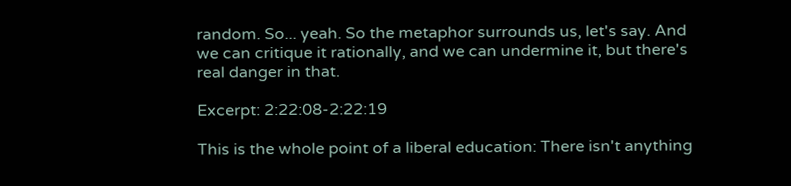random. So... yeah. So the metaphor surrounds us, let's say. And we can critique it rationally, and we can undermine it, but there's real danger in that.

Excerpt: 2:22:08-2:22:19

This is the whole point of a liberal education: There isn't anything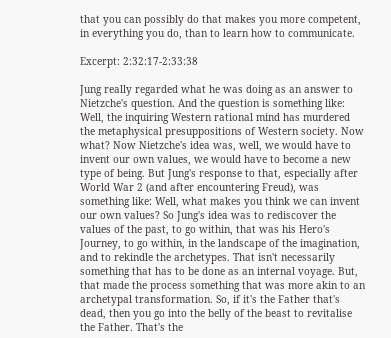that you can possibly do that makes you more competent, in everything you do, than to learn how to communicate.

Excerpt: 2:32:17-2:33:38

Jung really regarded what he was doing as an answer to Nietzche's question. And the question is something like: Well, the inquiring Western rational mind has murdered the metaphysical presuppositions of Western society. Now what? Now Nietzche's idea was, well, we would have to invent our own values, we would have to become a new type of being. But Jung's response to that, especially after World War 2 (and after encountering Freud), was something like: Well, what makes you think we can invent our own values? So Jung's idea was to rediscover the values of the past, to go within, that was his Hero's Journey, to go within, in the landscape of the imagination, and to rekindle the archetypes. That isn't necessarily something that has to be done as an internal voyage. But, that made the process something that was more akin to an archetypal transformation. So, if it's the Father that's dead, then you go into the belly of the beast to revitalise the Father. That's the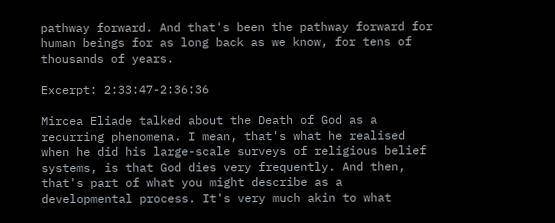pathway forward. And that's been the pathway forward for human beings for as long back as we know, for tens of thousands of years.

Excerpt: 2:33:47-2:36:36

Mircea Eliade talked about the Death of God as a recurring phenomena. I mean, that's what he realised when he did his large-scale surveys of religious belief systems, is that God dies very frequently. And then, that's part of what you might describe as a developmental process. It's very much akin to what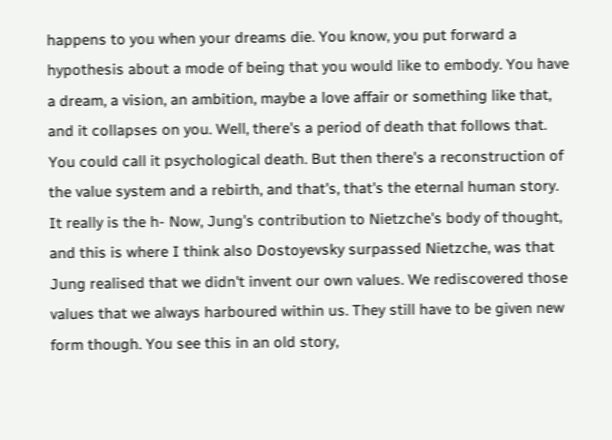happens to you when your dreams die. You know, you put forward a hypothesis about a mode of being that you would like to embody. You have a dream, a vision, an ambition, maybe a love affair or something like that, and it collapses on you. Well, there's a period of death that follows that. You could call it psychological death. But then there's a reconstruction of the value system and a rebirth, and that's, that's the eternal human story. It really is the h- Now, Jung's contribution to Nietzche's body of thought, and this is where I think also Dostoyevsky surpassed Nietzche, was that Jung realised that we didn't invent our own values. We rediscovered those values that we always harboured within us. They still have to be given new form though. You see this in an old story,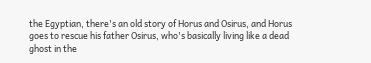the Egyptian, there's an old story of Horus and Osirus, and Horus goes to rescue his father Osirus, who's basically living like a dead ghost in the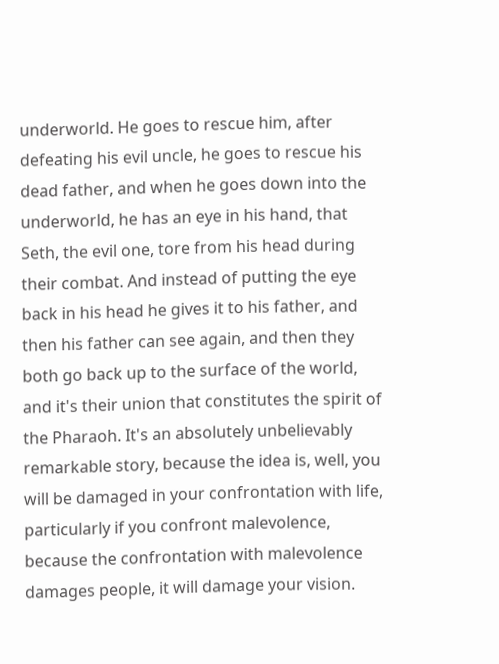underworld. He goes to rescue him, after defeating his evil uncle, he goes to rescue his dead father, and when he goes down into the underworld, he has an eye in his hand, that Seth, the evil one, tore from his head during their combat. And instead of putting the eye back in his head he gives it to his father, and then his father can see again, and then they both go back up to the surface of the world, and it's their union that constitutes the spirit of the Pharaoh. It's an absolutely unbelievably remarkable story, because the idea is, well, you will be damaged in your confrontation with life, particularly if you confront malevolence, because the confrontation with malevolence damages people, it will damage your vision.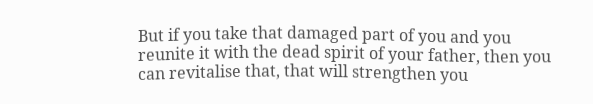But if you take that damaged part of you and you reunite it with the dead spirit of your father, then you can revitalise that, that will strengthen you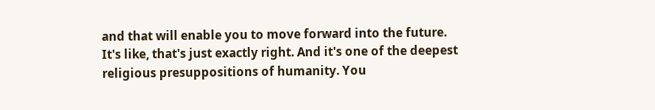and that will enable you to move forward into the future. It's like, that's just exactly right. And it's one of the deepest religious presuppositions of humanity. You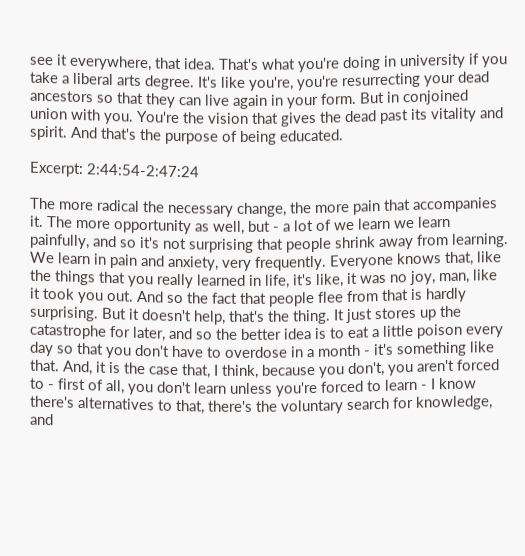see it everywhere, that idea. That's what you're doing in university if you take a liberal arts degree. It's like you're, you're resurrecting your dead ancestors so that they can live again in your form. But in conjoined union with you. You're the vision that gives the dead past its vitality and spirit. And that's the purpose of being educated.

Excerpt: 2:44:54-2:47:24

The more radical the necessary change, the more pain that accompanies it. The more opportunity as well, but - a lot of we learn we learn painfully, and so it's not surprising that people shrink away from learning. We learn in pain and anxiety, very frequently. Everyone knows that, like the things that you really learned in life, it's like, it was no joy, man, like it took you out. And so the fact that people flee from that is hardly surprising. But it doesn't help, that's the thing. It just stores up the catastrophe for later, and so the better idea is to eat a little poison every day so that you don't have to overdose in a month - it's something like that. And, it is the case that, I think, because you don't, you aren't forced to - first of all, you don't learn unless you're forced to learn - I know there's alternatives to that, there's the voluntary search for knowledge, and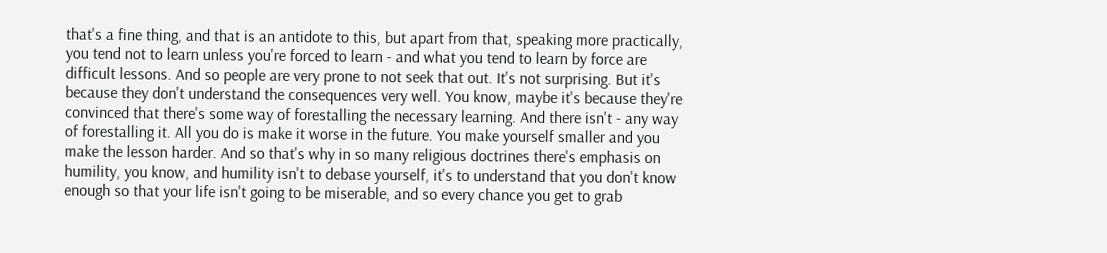that's a fine thing, and that is an antidote to this, but apart from that, speaking more practically, you tend not to learn unless you're forced to learn - and what you tend to learn by force are difficult lessons. And so people are very prone to not seek that out. It's not surprising. But it's because they don't understand the consequences very well. You know, maybe it's because they're convinced that there's some way of forestalling the necessary learning. And there isn't - any way of forestalling it. All you do is make it worse in the future. You make yourself smaller and you make the lesson harder. And so that's why in so many religious doctrines there's emphasis on humility, you know, and humility isn't to debase yourself, it's to understand that you don't know enough so that your life isn't going to be miserable, and so every chance you get to grab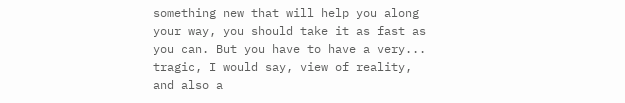something new that will help you along your way, you should take it as fast as you can. But you have to have a very... tragic, I would say, view of reality, and also a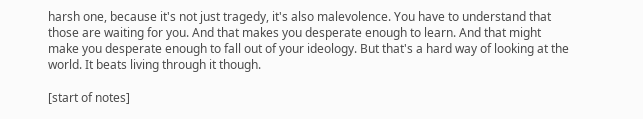harsh one, because it's not just tragedy, it's also malevolence. You have to understand that those are waiting for you. And that makes you desperate enough to learn. And that might make you desperate enough to fall out of your ideology. But that's a hard way of looking at the world. It beats living through it though.

[start of notes]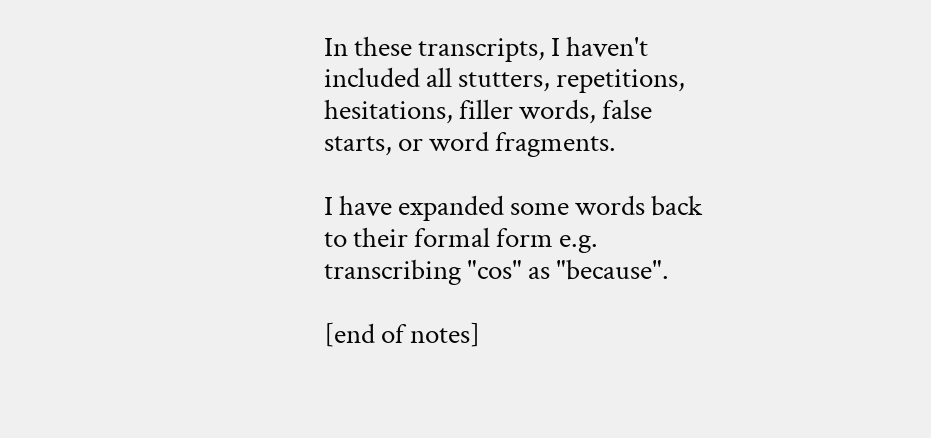In these transcripts, I haven't included all stutters, repetitions, hesitations, filler words, false starts, or word fragments.

I have expanded some words back to their formal form e.g. transcribing "cos" as "because".

[end of notes]